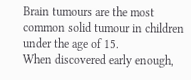Brain tumours are the most common solid tumour in children under the age of 15.
When discovered early enough,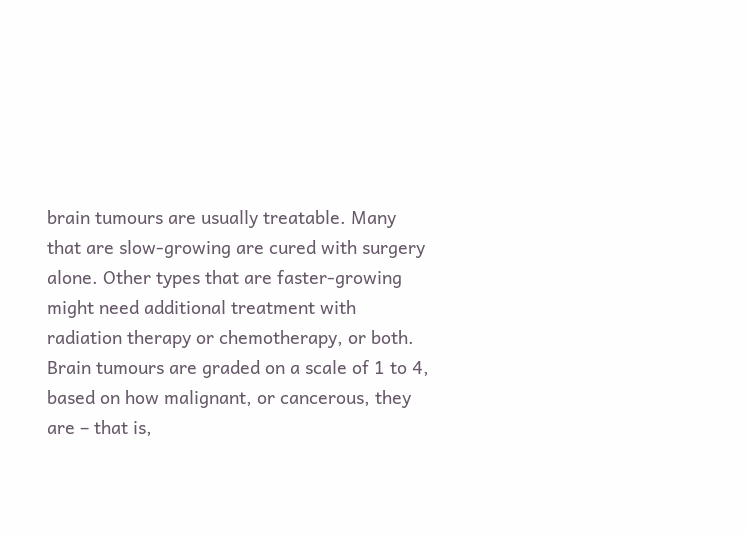brain tumours are usually treatable. Many that are slow-growing are cured with surgery alone. Other types that are faster-growing might need additional treatment with radiation therapy or chemotherapy, or both.
Brain tumours are graded on a scale of 1 to 4, based on how malignant, or cancerous, they are – that is,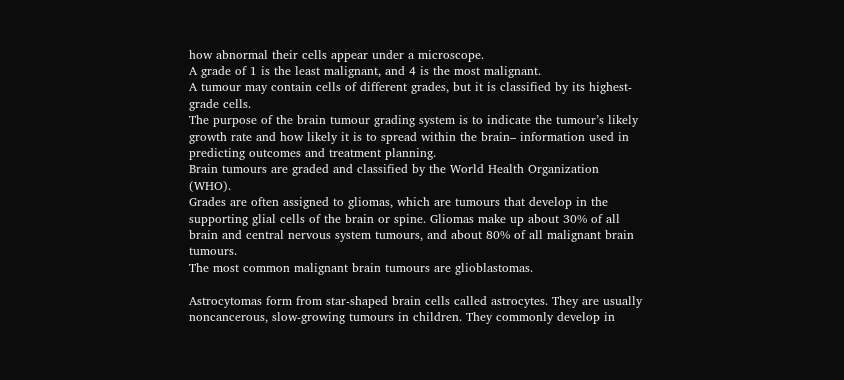how abnormal their cells appear under a microscope.
A grade of 1 is the least malignant, and 4 is the most malignant.
A tumour may contain cells of different grades, but it is classified by its highest-grade cells.
The purpose of the brain tumour grading system is to indicate the tumour’s likely growth rate and how likely it is to spread within the brain– information used in predicting outcomes and treatment planning.
Brain tumours are graded and classified by the World Health Organization (WHO).
Grades are often assigned to gliomas, which are tumours that develop in the supporting glial cells of the brain or spine. Gliomas make up about 30% of all brain and central nervous system tumours, and about 80% of all malignant brain tumours.
The most common malignant brain tumours are glioblastomas.

Astrocytomas form from star-shaped brain cells called astrocytes. They are usually noncancerous, slow-growing tumours in children. They commonly develop in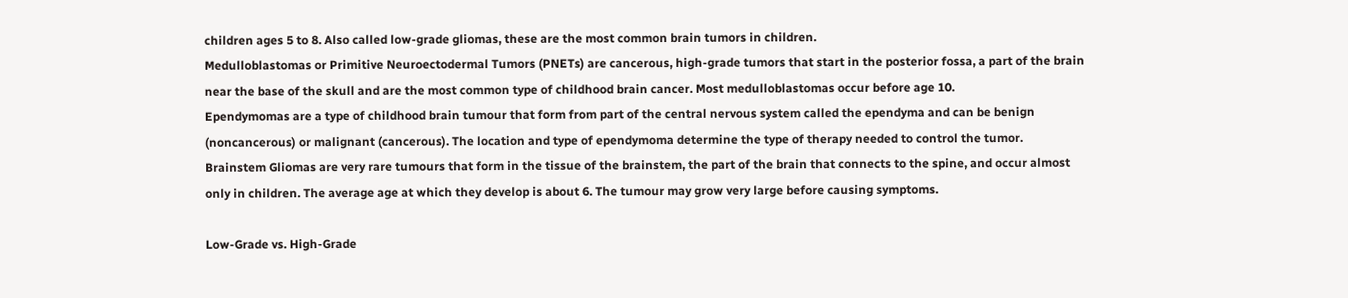children ages 5 to 8. Also called low-grade gliomas, these are the most common brain tumors in children.
Medulloblastomas or Primitive Neuroectodermal Tumors (PNETs) are cancerous, high-grade tumors that start in the posterior fossa, a part of the brain near the base of the skull and are the most common type of childhood brain cancer. Most medulloblastomas occur before age 10.
Ependymomas are a type of childhood brain tumour that form from part of the central nervous system called the ependyma and can be benign (noncancerous) or malignant (cancerous). The location and type of ependymoma determine the type of therapy needed to control the tumor.
Brainstem Gliomas are very rare tumours that form in the tissue of the brainstem, the part of the brain that connects to the spine, and occur almost only in children. The average age at which they develop is about 6. The tumour may grow very large before causing symptoms.

Low-Grade vs. High-Grade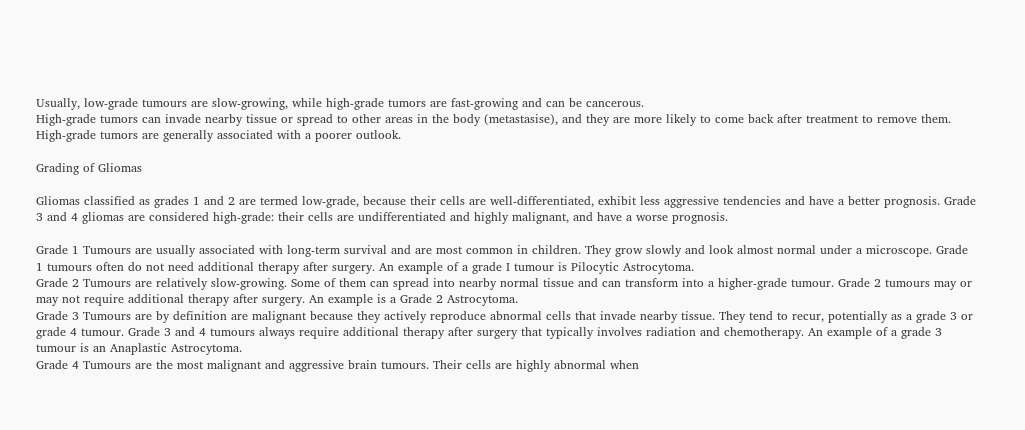Usually, low-grade tumours are slow-growing, while high-grade tumors are fast-growing and can be cancerous.
High-grade tumors can invade nearby tissue or spread to other areas in the body (metastasise), and they are more likely to come back after treatment to remove them. High-grade tumors are generally associated with a poorer outlook.

Grading of Gliomas

Gliomas classified as grades 1 and 2 are termed low-grade, because their cells are well-differentiated, exhibit less aggressive tendencies and have a better prognosis. Grade 3 and 4 gliomas are considered high-grade: their cells are undifferentiated and highly malignant, and have a worse prognosis.

Grade 1 Tumours are usually associated with long-term survival and are most common in children. They grow slowly and look almost normal under a microscope. Grade 1 tumours often do not need additional therapy after surgery. An example of a grade I tumour is Pilocytic Astrocytoma.
Grade 2 Tumours are relatively slow-growing. Some of them can spread into nearby normal tissue and can transform into a higher-grade tumour. Grade 2 tumours may or may not require additional therapy after surgery. An example is a Grade 2 Astrocytoma.
Grade 3 Tumours are by definition are malignant because they actively reproduce abnormal cells that invade nearby tissue. They tend to recur, potentially as a grade 3 or grade 4 tumour. Grade 3 and 4 tumours always require additional therapy after surgery that typically involves radiation and chemotherapy. An example of a grade 3 tumour is an Anaplastic Astrocytoma.
Grade 4 Tumours are the most malignant and aggressive brain tumours. Their cells are highly abnormal when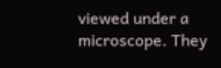viewed under a microscope. They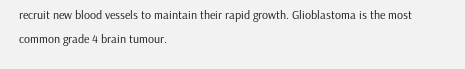recruit new blood vessels to maintain their rapid growth. Glioblastoma is the most common grade 4 brain tumour.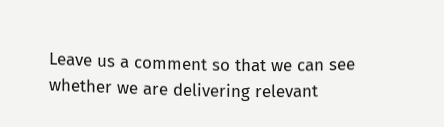Leave us a comment so that we can see whether we are delivering relevant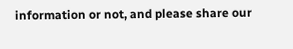information or not, and please share our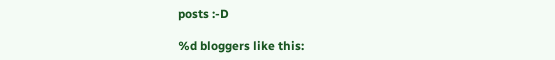posts :-D

%d bloggers like this: